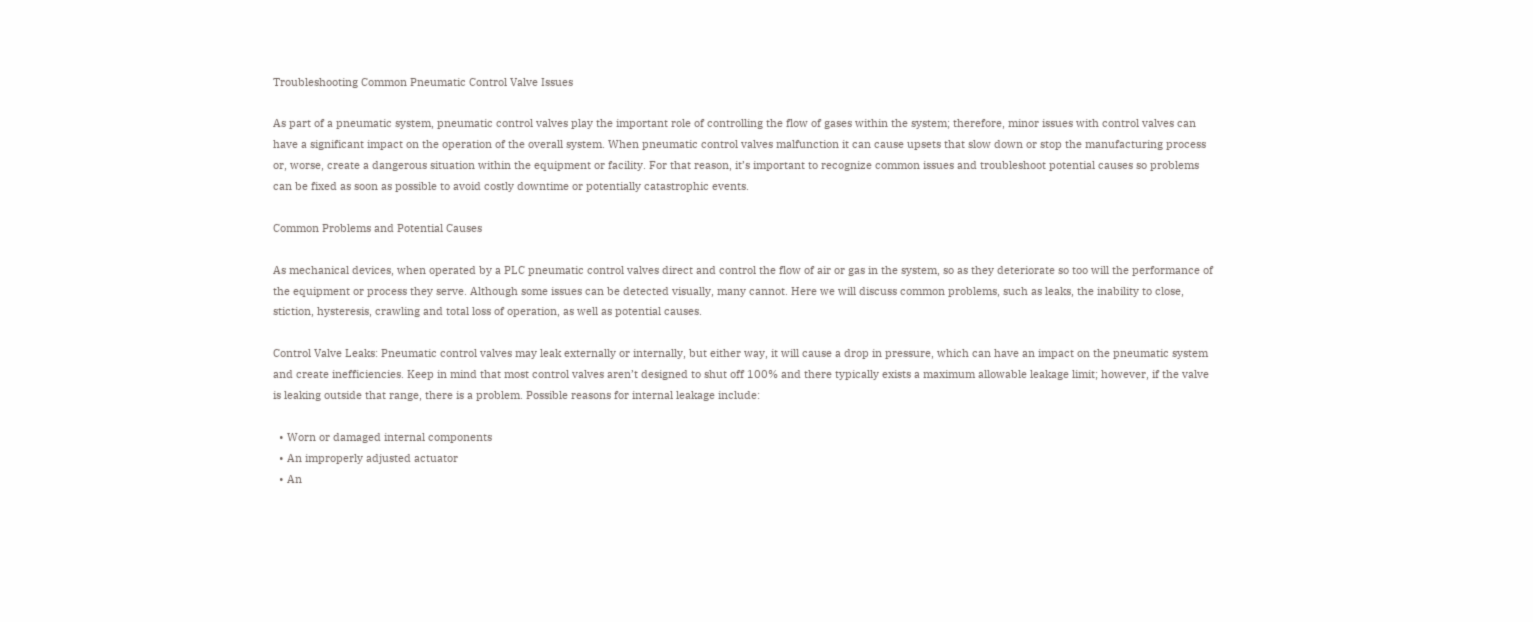Troubleshooting Common Pneumatic Control Valve Issues

As part of a pneumatic system, pneumatic control valves play the important role of controlling the flow of gases within the system; therefore, minor issues with control valves can have a significant impact on the operation of the overall system. When pneumatic control valves malfunction it can cause upsets that slow down or stop the manufacturing process or, worse, create a dangerous situation within the equipment or facility. For that reason, it’s important to recognize common issues and troubleshoot potential causes so problems can be fixed as soon as possible to avoid costly downtime or potentially catastrophic events.

Common Problems and Potential Causes

As mechanical devices, when operated by a PLC pneumatic control valves direct and control the flow of air or gas in the system, so as they deteriorate so too will the performance of the equipment or process they serve. Although some issues can be detected visually, many cannot. Here we will discuss common problems, such as leaks, the inability to close, stiction, hysteresis, crawling and total loss of operation, as well as potential causes.

Control Valve Leaks: Pneumatic control valves may leak externally or internally, but either way, it will cause a drop in pressure, which can have an impact on the pneumatic system and create inefficiencies. Keep in mind that most control valves aren’t designed to shut off 100% and there typically exists a maximum allowable leakage limit; however, if the valve is leaking outside that range, there is a problem. Possible reasons for internal leakage include:

  • Worn or damaged internal components
  • An improperly adjusted actuator
  • An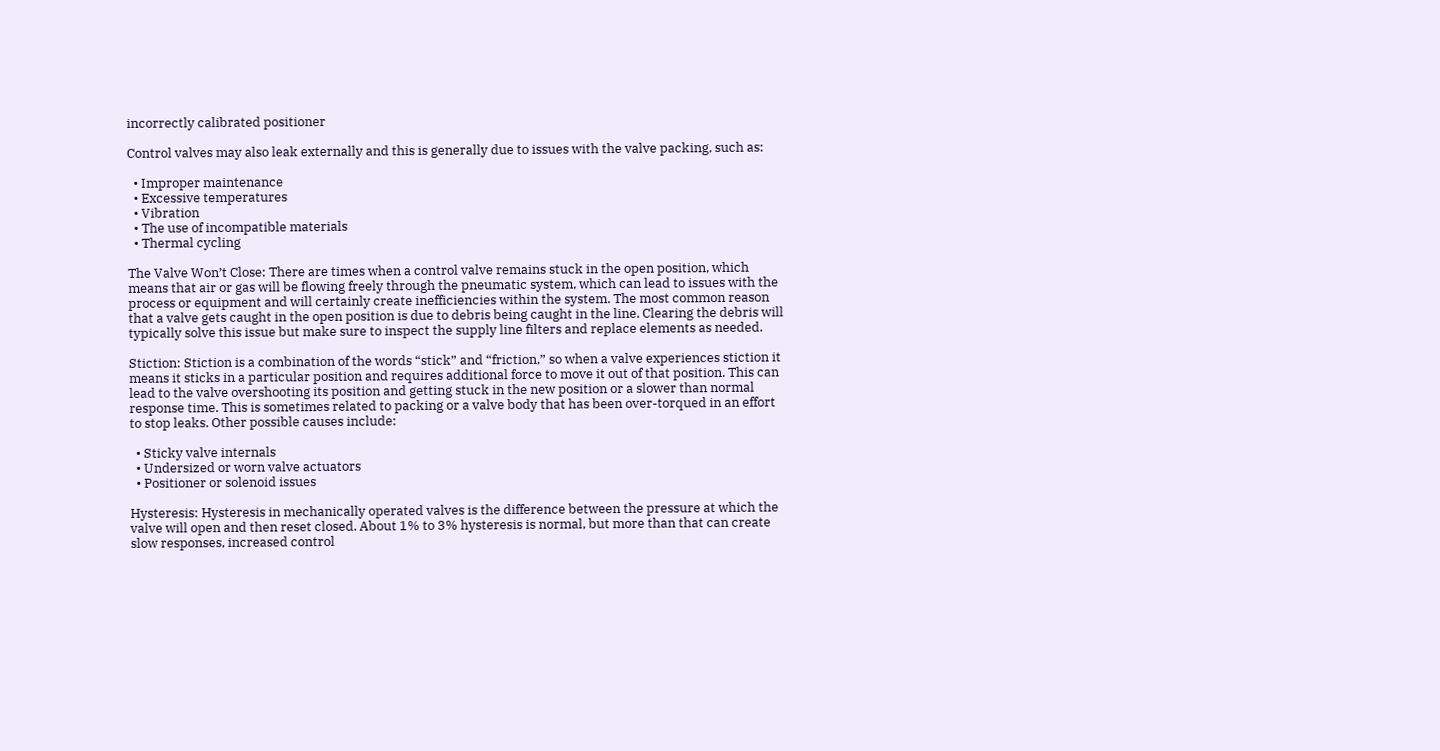incorrectly calibrated positioner

Control valves may also leak externally and this is generally due to issues with the valve packing, such as:

  • Improper maintenance
  • Excessive temperatures
  • Vibration
  • The use of incompatible materials
  • Thermal cycling

The Valve Won’t Close: There are times when a control valve remains stuck in the open position, which means that air or gas will be flowing freely through the pneumatic system, which can lead to issues with the process or equipment and will certainly create inefficiencies within the system. The most common reason that a valve gets caught in the open position is due to debris being caught in the line. Clearing the debris will typically solve this issue but make sure to inspect the supply line filters and replace elements as needed.

Stiction: Stiction is a combination of the words “stick” and “friction,” so when a valve experiences stiction it means it sticks in a particular position and requires additional force to move it out of that position. This can lead to the valve overshooting its position and getting stuck in the new position or a slower than normal response time. This is sometimes related to packing or a valve body that has been over-torqued in an effort to stop leaks. Other possible causes include:

  • Sticky valve internals
  • Undersized or worn valve actuators
  • Positioner or solenoid issues

Hysteresis: Hysteresis in mechanically operated valves is the difference between the pressure at which the valve will open and then reset closed. About 1% to 3% hysteresis is normal, but more than that can create slow responses, increased control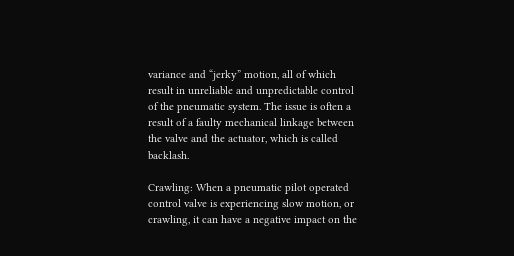variance and “jerky” motion, all of which result in unreliable and unpredictable control of the pneumatic system. The issue is often a result of a faulty mechanical linkage between the valve and the actuator, which is called backlash.

Crawling: When a pneumatic pilot operated control valve is experiencing slow motion, or crawling, it can have a negative impact on the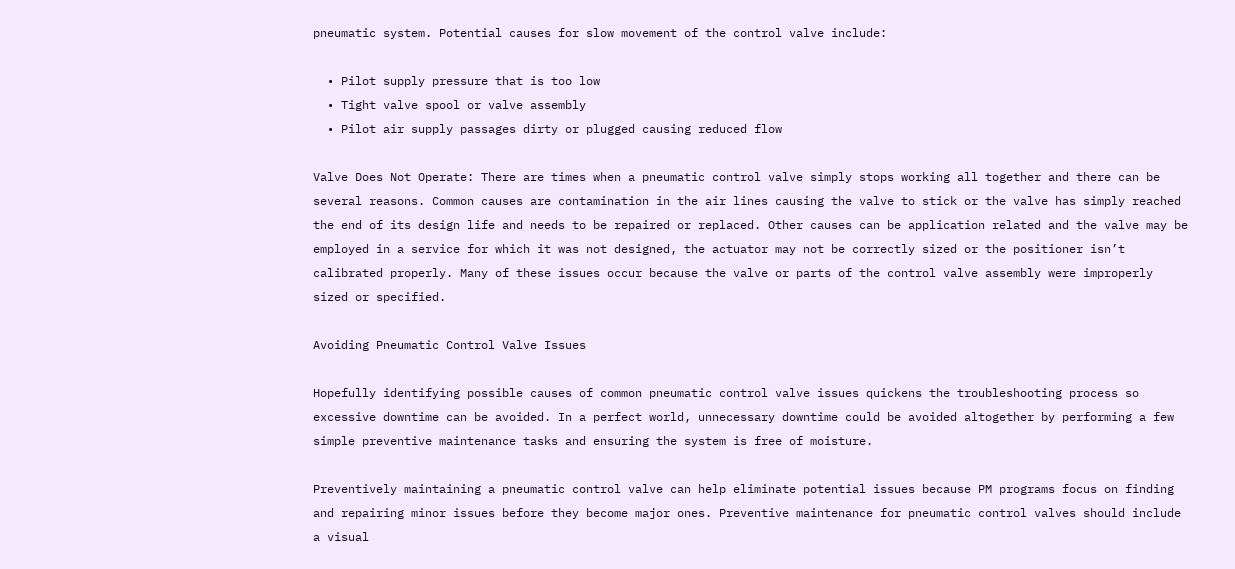pneumatic system. Potential causes for slow movement of the control valve include:

  • Pilot supply pressure that is too low
  • Tight valve spool or valve assembly
  • Pilot air supply passages dirty or plugged causing reduced flow

Valve Does Not Operate: There are times when a pneumatic control valve simply stops working all together and there can be several reasons. Common causes are contamination in the air lines causing the valve to stick or the valve has simply reached the end of its design life and needs to be repaired or replaced. Other causes can be application related and the valve may be employed in a service for which it was not designed, the actuator may not be correctly sized or the positioner isn’t calibrated properly. Many of these issues occur because the valve or parts of the control valve assembly were improperly sized or specified.

Avoiding Pneumatic Control Valve Issues

Hopefully identifying possible causes of common pneumatic control valve issues quickens the troubleshooting process so excessive downtime can be avoided. In a perfect world, unnecessary downtime could be avoided altogether by performing a few simple preventive maintenance tasks and ensuring the system is free of moisture.

Preventively maintaining a pneumatic control valve can help eliminate potential issues because PM programs focus on finding and repairing minor issues before they become major ones. Preventive maintenance for pneumatic control valves should include a visual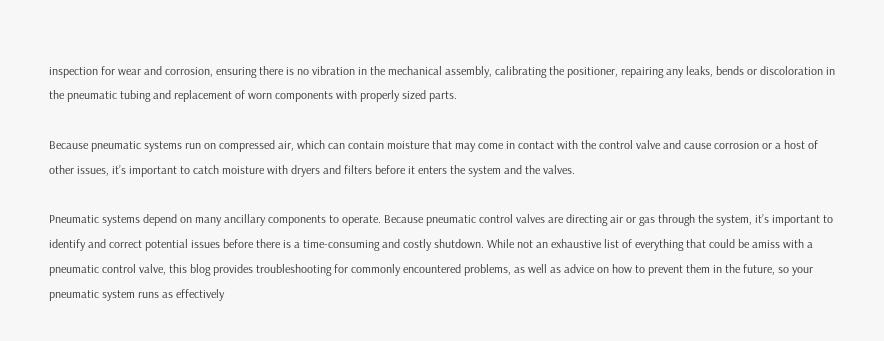inspection for wear and corrosion, ensuring there is no vibration in the mechanical assembly, calibrating the positioner, repairing any leaks, bends or discoloration in the pneumatic tubing and replacement of worn components with properly sized parts.

Because pneumatic systems run on compressed air, which can contain moisture that may come in contact with the control valve and cause corrosion or a host of other issues, it’s important to catch moisture with dryers and filters before it enters the system and the valves.

Pneumatic systems depend on many ancillary components to operate. Because pneumatic control valves are directing air or gas through the system, it’s important to identify and correct potential issues before there is a time-consuming and costly shutdown. While not an exhaustive list of everything that could be amiss with a pneumatic control valve, this blog provides troubleshooting for commonly encountered problems, as well as advice on how to prevent them in the future, so your pneumatic system runs as effectively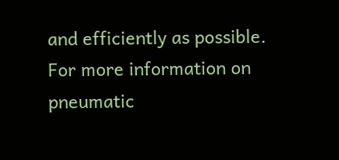and efficiently as possible. For more information on pneumatic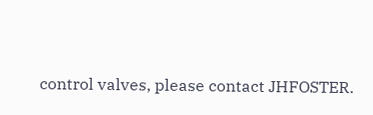control valves, please contact JHFOSTER.